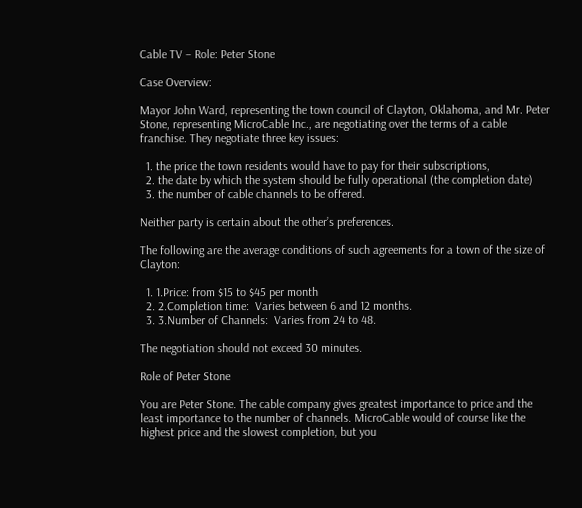Cable TV – Role: Peter Stone

Case Overview:

Mayor John Ward, representing the town council of Clayton, Oklahoma, and Mr. Peter Stone, representing MicroCable Inc., are negotiating over the terms of a cable franchise. They negotiate three key issues:

  1. the price the town residents would have to pay for their subscriptions,
  2. the date by which the system should be fully operational (the completion date)
  3. the number of cable channels to be offered.

Neither party is certain about the other’s preferences.

The following are the average conditions of such agreements for a town of the size of Clayton:

  1. 1.Price: from $15 to $45 per month
  2. 2.Completion time:  Varies between 6 and 12 months.
  3. 3.Number of Channels:  Varies from 24 to 48.

The negotiation should not exceed 30 minutes.

Role of Peter Stone

You are Peter Stone. The cable company gives greatest importance to price and the least importance to the number of channels. MicroCable would of course like the highest price and the slowest completion, but you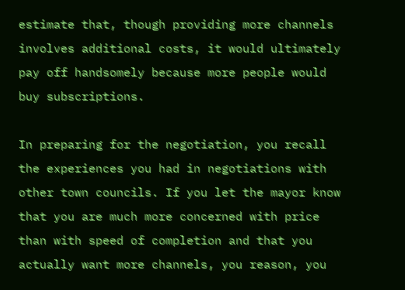estimate that, though providing more channels involves additional costs, it would ultimately pay off handsomely because more people would buy subscriptions.

In preparing for the negotiation, you recall the experiences you had in negotiations with other town councils. If you let the mayor know that you are much more concerned with price than with speed of completion and that you actually want more channels, you reason, you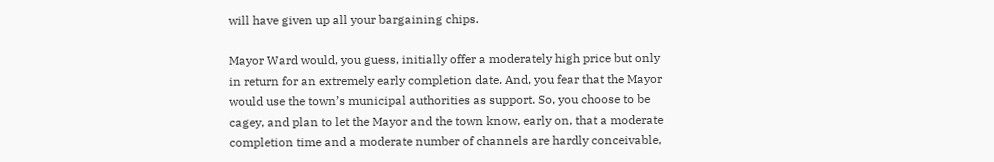will have given up all your bargaining chips.

Mayor Ward would, you guess, initially offer a moderately high price but only in return for an extremely early completion date. And, you fear that the Mayor would use the town’s municipal authorities as support. So, you choose to be cagey, and plan to let the Mayor and the town know, early on, that a moderate completion time and a moderate number of channels are hardly conceivable,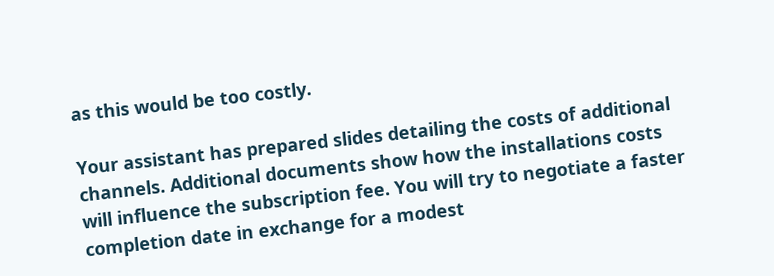as this would be too costly.

Your assistant has prepared slides detailing the costs of additional channels. Additional documents show how the installations costs will influence the subscription fee. You will try to negotiate a faster completion date in exchange for a modest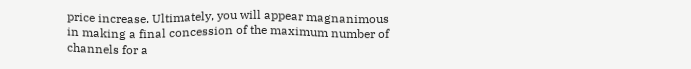price increase. Ultimately, you will appear magnanimous in making a final concession of the maximum number of channels for a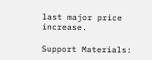last major price increase.

Support Materials: